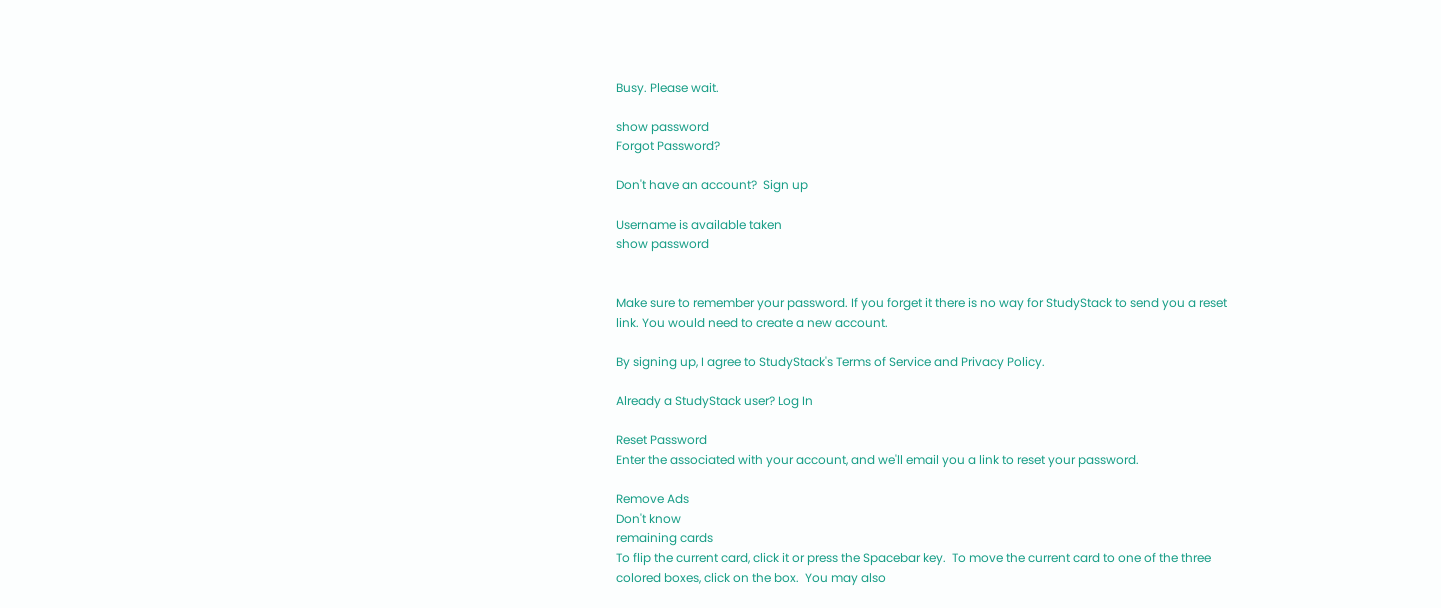Busy. Please wait.

show password
Forgot Password?

Don't have an account?  Sign up

Username is available taken
show password


Make sure to remember your password. If you forget it there is no way for StudyStack to send you a reset link. You would need to create a new account.

By signing up, I agree to StudyStack's Terms of Service and Privacy Policy.

Already a StudyStack user? Log In

Reset Password
Enter the associated with your account, and we'll email you a link to reset your password.

Remove Ads
Don't know
remaining cards
To flip the current card, click it or press the Spacebar key.  To move the current card to one of the three colored boxes, click on the box.  You may also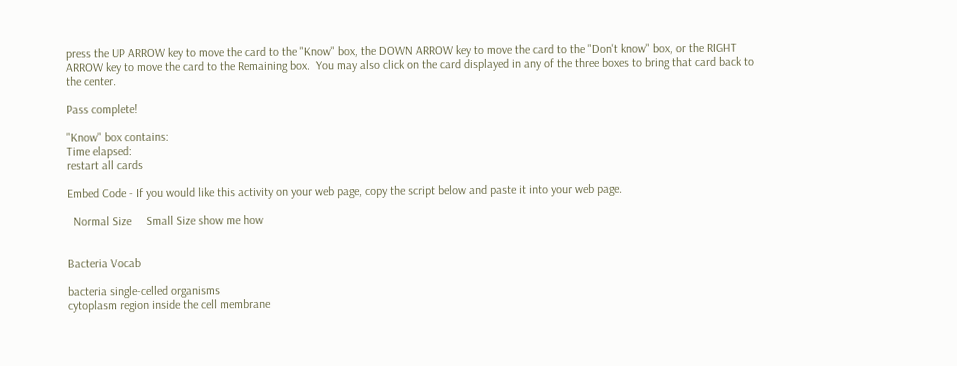press the UP ARROW key to move the card to the "Know" box, the DOWN ARROW key to move the card to the "Don't know" box, or the RIGHT ARROW key to move the card to the Remaining box.  You may also click on the card displayed in any of the three boxes to bring that card back to the center.

Pass complete!

"Know" box contains:
Time elapsed:
restart all cards

Embed Code - If you would like this activity on your web page, copy the script below and paste it into your web page.

  Normal Size     Small Size show me how


Bacteria Vocab

bacteria single-celled organisms
cytoplasm region inside the cell membrane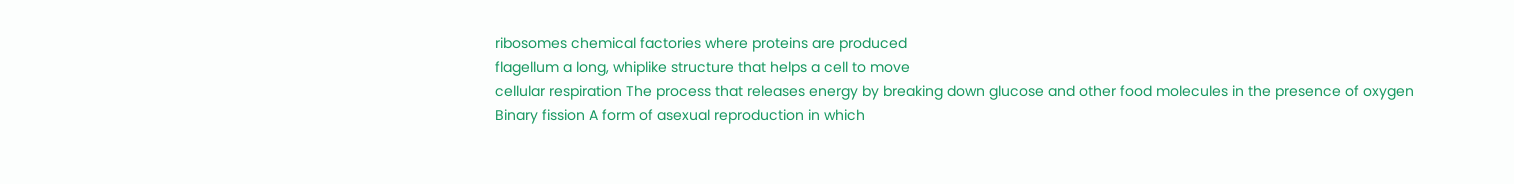ribosomes chemical factories where proteins are produced
flagellum a long, whiplike structure that helps a cell to move
cellular respiration The process that releases energy by breaking down glucose and other food molecules in the presence of oxygen
Binary fission A form of asexual reproduction in which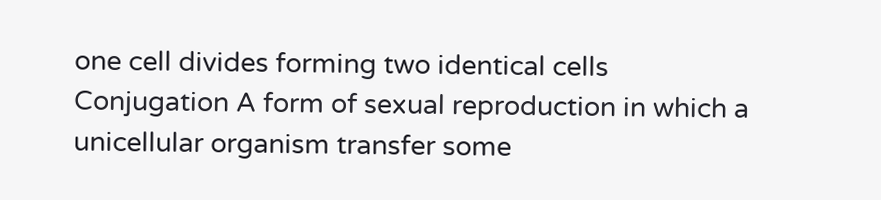one cell divides forming two identical cells
Conjugation A form of sexual reproduction in which a unicellular organism transfer some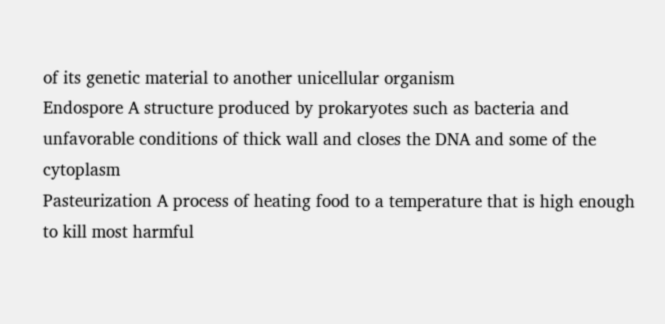of its genetic material to another unicellular organism
Endospore A structure produced by prokaryotes such as bacteria and unfavorable conditions of thick wall and closes the DNA and some of the cytoplasm
Pasteurization A process of heating food to a temperature that is high enough to kill most harmful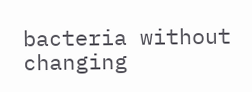bacteria without changing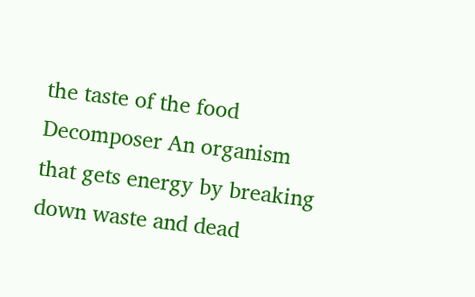the taste of the food
Decomposer An organism that gets energy by breaking down waste and dead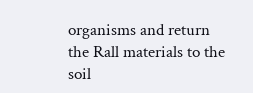organisms and return the Rall materials to the soil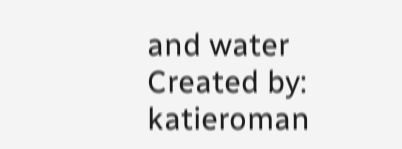and water
Created by: katieroman